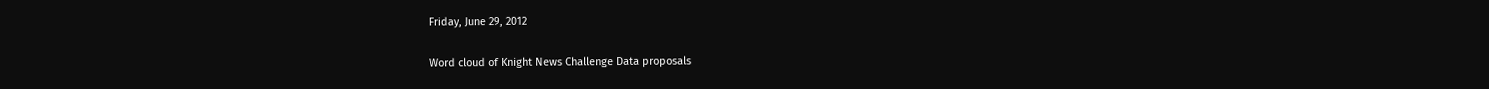Friday, June 29, 2012

Word cloud of Knight News Challenge Data proposals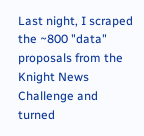Last night, I scraped the ~800 "data" proposals from the Knight News Challenge and turned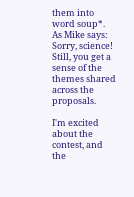them into word soup*.  As Mike says: Sorry, science!  Still, you get a sense of the themes shared across the proposals.

I'm excited about the contest, and the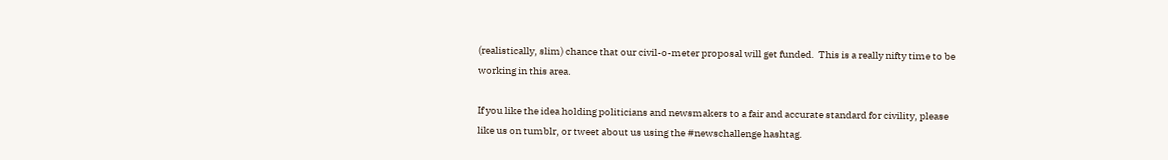(realistically, slim) chance that our civil-o-meter proposal will get funded.  This is a really nifty time to be working in this area.

If you like the idea holding politicians and newsmakers to a fair and accurate standard for civility, please like us on tumblr, or tweet about us using the #newschallenge hashtag.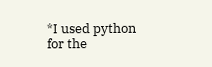*I used python for the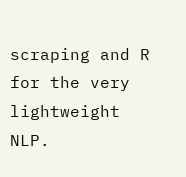scraping and R for the very lightweight NLP.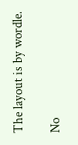The layout is by wordle.

No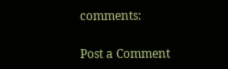comments:

Post a Comment